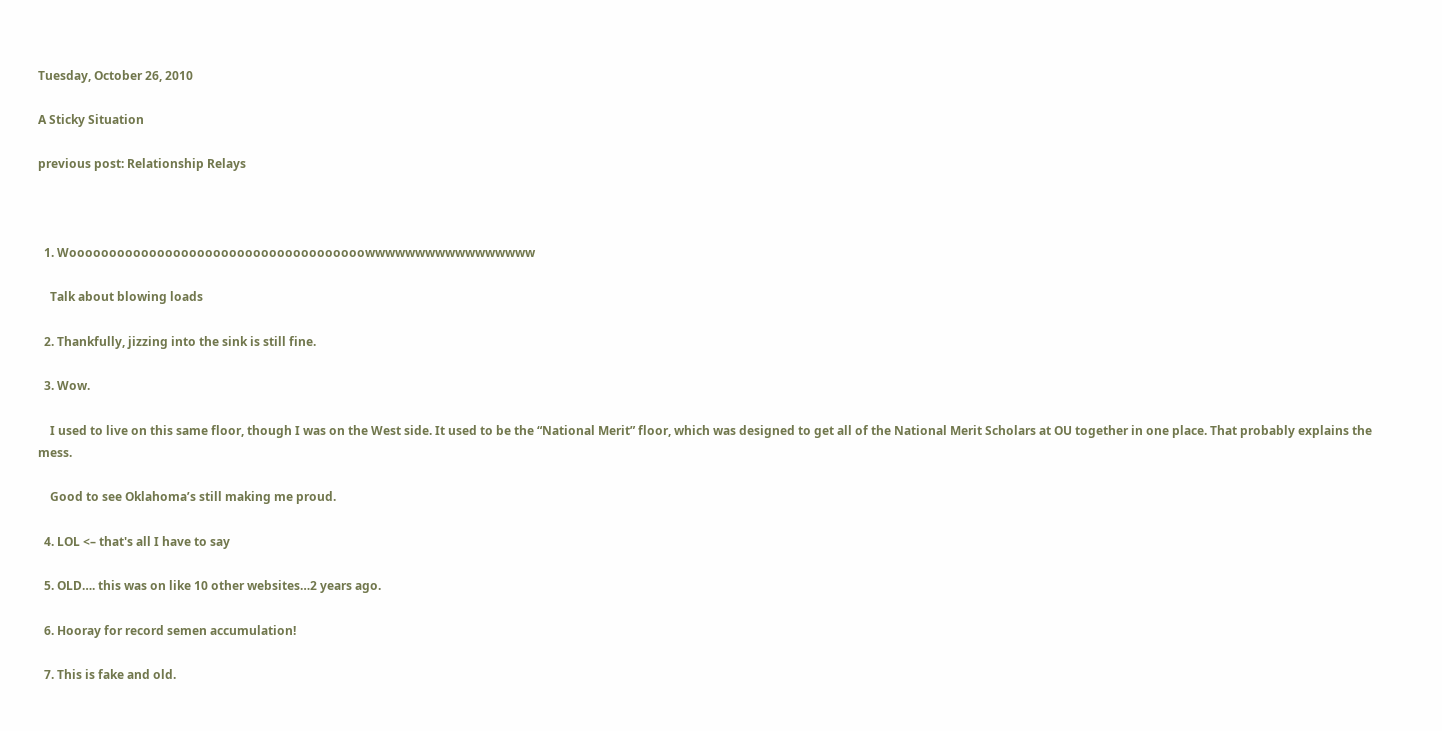Tuesday, October 26, 2010

A Sticky Situation

previous post: Relationship Relays



  1. Wooooooooooooooooooooooooooooooooooooowwwwwwwwwwwwwwwww

    Talk about blowing loads

  2. Thankfully, jizzing into the sink is still fine.

  3. Wow.

    I used to live on this same floor, though I was on the West side. It used to be the “National Merit” floor, which was designed to get all of the National Merit Scholars at OU together in one place. That probably explains the mess.

    Good to see Oklahoma’s still making me proud.

  4. LOL <– that's all I have to say

  5. OLD…. this was on like 10 other websites…2 years ago.

  6. Hooray for record semen accumulation!

  7. This is fake and old.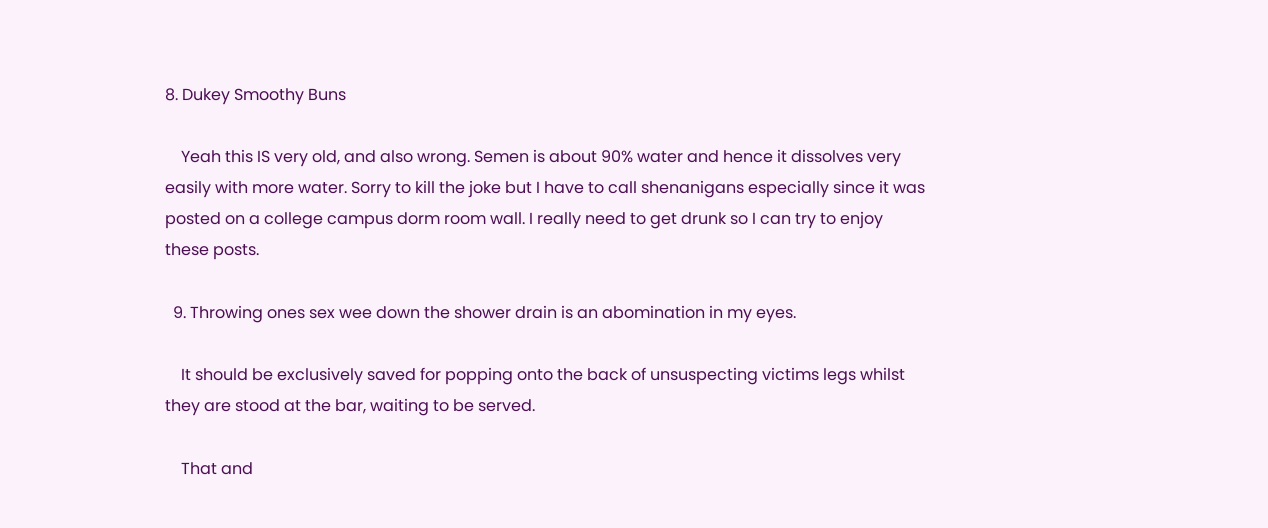8. Dukey Smoothy Buns

    Yeah this IS very old, and also wrong. Semen is about 90% water and hence it dissolves very easily with more water. Sorry to kill the joke but I have to call shenanigans especially since it was posted on a college campus dorm room wall. I really need to get drunk so I can try to enjoy these posts.

  9. Throwing ones sex wee down the shower drain is an abomination in my eyes.

    It should be exclusively saved for popping onto the back of unsuspecting victims legs whilst they are stood at the bar, waiting to be served.

    That and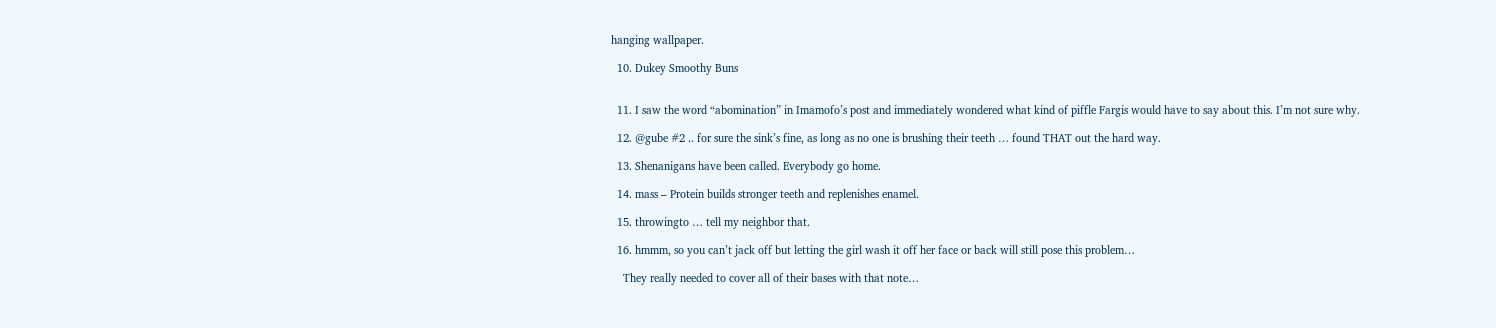hanging wallpaper.

  10. Dukey Smoothy Buns


  11. I saw the word “abomination” in Imamofo’s post and immediately wondered what kind of piffle Fargis would have to say about this. I’m not sure why.

  12. @gube #2 .. for sure the sink’s fine, as long as no one is brushing their teeth … found THAT out the hard way.

  13. Shenanigans have been called. Everybody go home.

  14. mass – Protein builds stronger teeth and replenishes enamel.

  15. throwingto … tell my neighbor that.

  16. hmmm, so you can’t jack off but letting the girl wash it off her face or back will still pose this problem…

    They really needed to cover all of their bases with that note…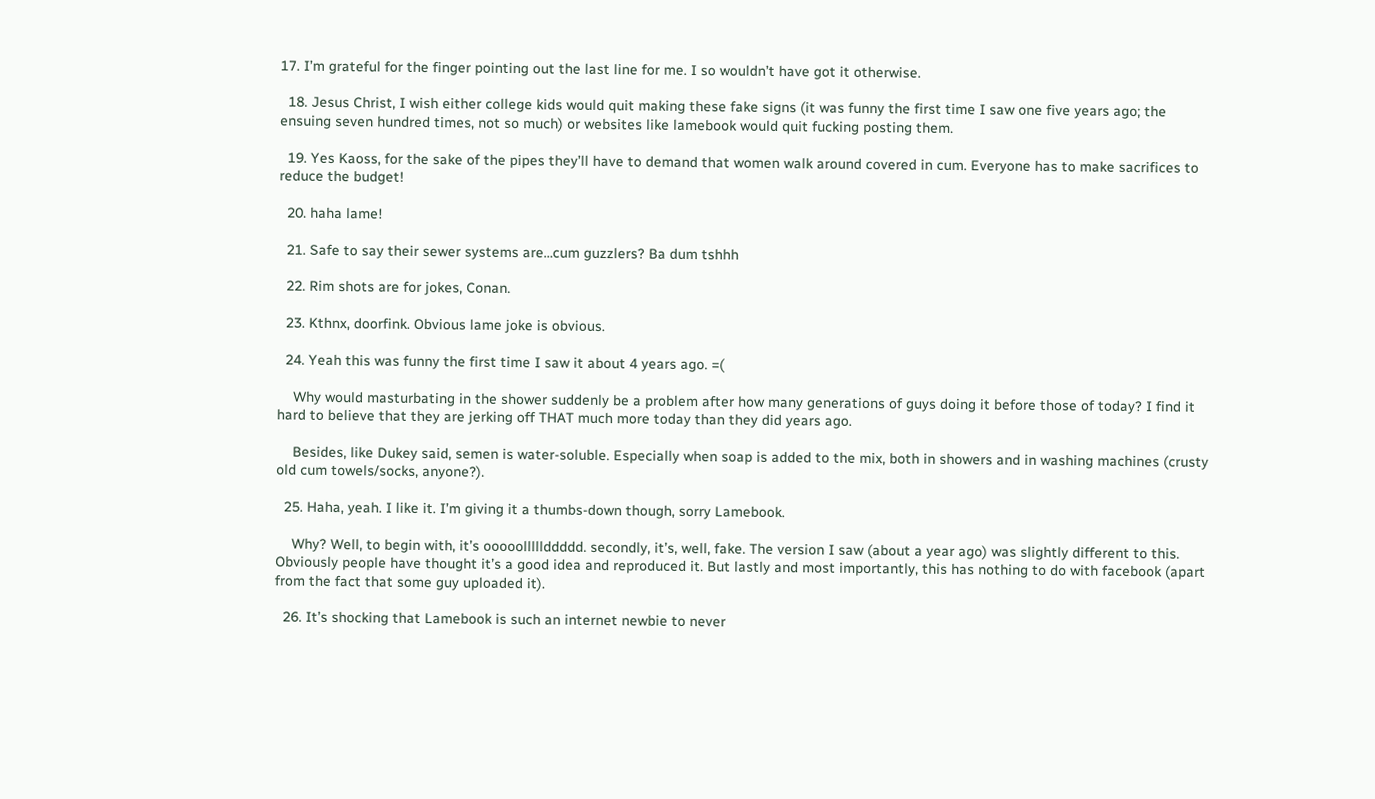17. I’m grateful for the finger pointing out the last line for me. I so wouldn’t have got it otherwise.

  18. Jesus Christ, I wish either college kids would quit making these fake signs (it was funny the first time I saw one five years ago; the ensuing seven hundred times, not so much) or websites like lamebook would quit fucking posting them.

  19. Yes Kaoss, for the sake of the pipes they’ll have to demand that women walk around covered in cum. Everyone has to make sacrifices to reduce the budget!

  20. haha lame!

  21. Safe to say their sewer systems are…cum guzzlers? Ba dum tshhh

  22. Rim shots are for jokes, Conan.

  23. Kthnx, doorfink. Obvious lame joke is obvious.

  24. Yeah this was funny the first time I saw it about 4 years ago. =(

    Why would masturbating in the shower suddenly be a problem after how many generations of guys doing it before those of today? I find it hard to believe that they are jerking off THAT much more today than they did years ago.

    Besides, like Dukey said, semen is water-soluble. Especially when soap is added to the mix, both in showers and in washing machines (crusty old cum towels/socks, anyone?).

  25. Haha, yeah. I like it. I’m giving it a thumbs-down though, sorry Lamebook.

    Why? Well, to begin with, it’s ooooolllllddddd. secondly, it’s, well, fake. The version I saw (about a year ago) was slightly different to this. Obviously people have thought it’s a good idea and reproduced it. But lastly and most importantly, this has nothing to do with facebook (apart from the fact that some guy uploaded it).

  26. It’s shocking that Lamebook is such an internet newbie to never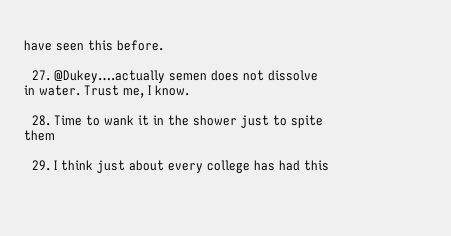have seen this before.

  27. @Dukey….actually semen does not dissolve in water. Trust me, I know.

  28. Time to wank it in the shower just to spite them

  29. I think just about every college has had this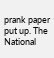prank paper put up. The National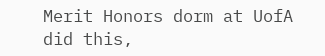Merit Honors dorm at UofA did this,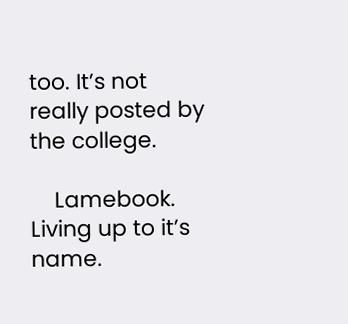too. It’s not really posted by the college.

    Lamebook. Living up to it’s name.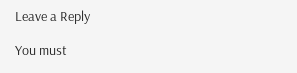Leave a Reply

You must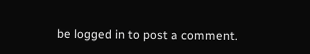be logged in to post a comment.